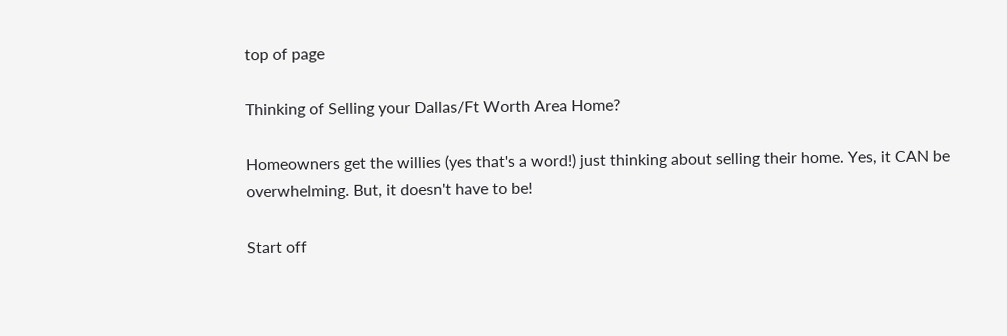top of page

Thinking of Selling your Dallas/Ft Worth Area Home?

Homeowners get the willies (yes that's a word!) just thinking about selling their home. Yes, it CAN be overwhelming. But, it doesn't have to be!

Start off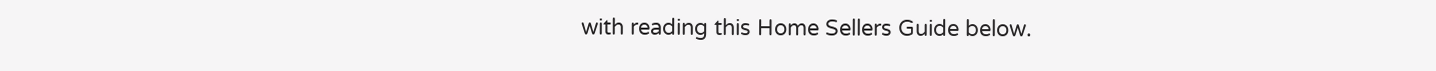with reading this Home Sellers Guide below.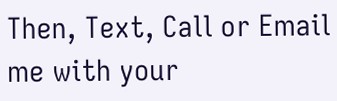Then, Text, Call or Email me with your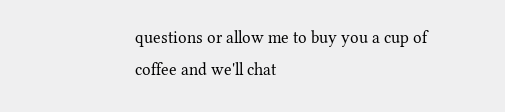questions or allow me to buy you a cup of coffee and we'll chat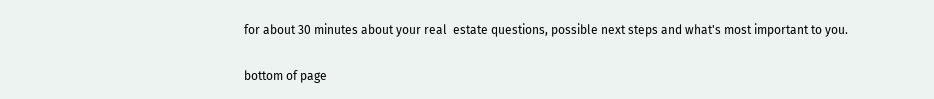for about 30 minutes about your real  estate questions, possible next steps and what's most important to you.

bottom of page